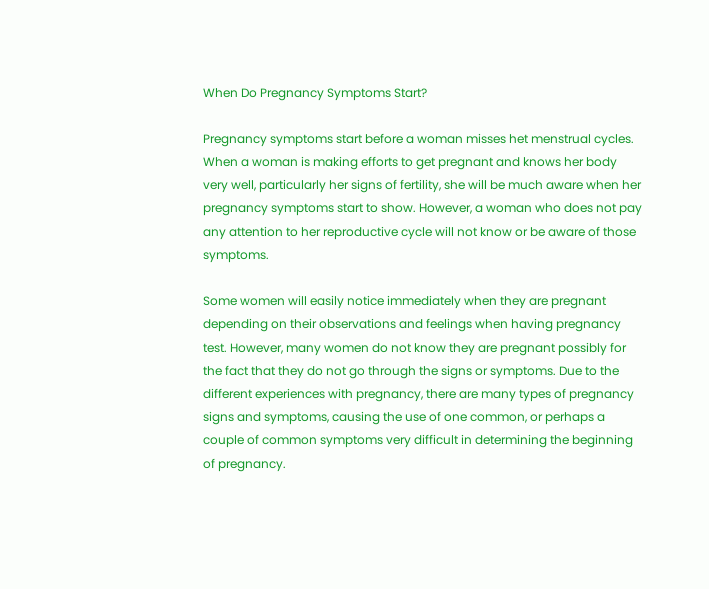When Do Pregnancy Symptoms Start?

Pregnancy symptoms start before a woman misses het menstrual cycles. When a woman is making efforts to get pregnant and knows her body very well, particularly her signs of fertility, she will be much aware when her pregnancy symptoms start to show. However, a woman who does not pay any attention to her reproductive cycle will not know or be aware of those symptoms.

Some women will easily notice immediately when they are pregnant depending on their observations and feelings when having pregnancy test. However, many women do not know they are pregnant possibly for the fact that they do not go through the signs or symptoms. Due to the different experiences with pregnancy, there are many types of pregnancy signs and symptoms, causing the use of one common, or perhaps a couple of common symptoms very difficult in determining the beginning of pregnancy.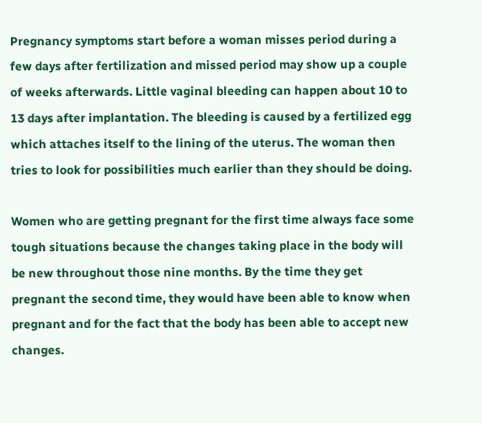Pregnancy symptoms start before a woman misses period during a few days after fertilization and missed period may show up a couple of weeks afterwards. Little vaginal bleeding can happen about 10 to 13 days after implantation. The bleeding is caused by a fertilized egg which attaches itself to the lining of the uterus. The woman then tries to look for possibilities much earlier than they should be doing.

Women who are getting pregnant for the first time always face some tough situations because the changes taking place in the body will be new throughout those nine months. By the time they get pregnant the second time, they would have been able to know when pregnant and for the fact that the body has been able to accept new changes.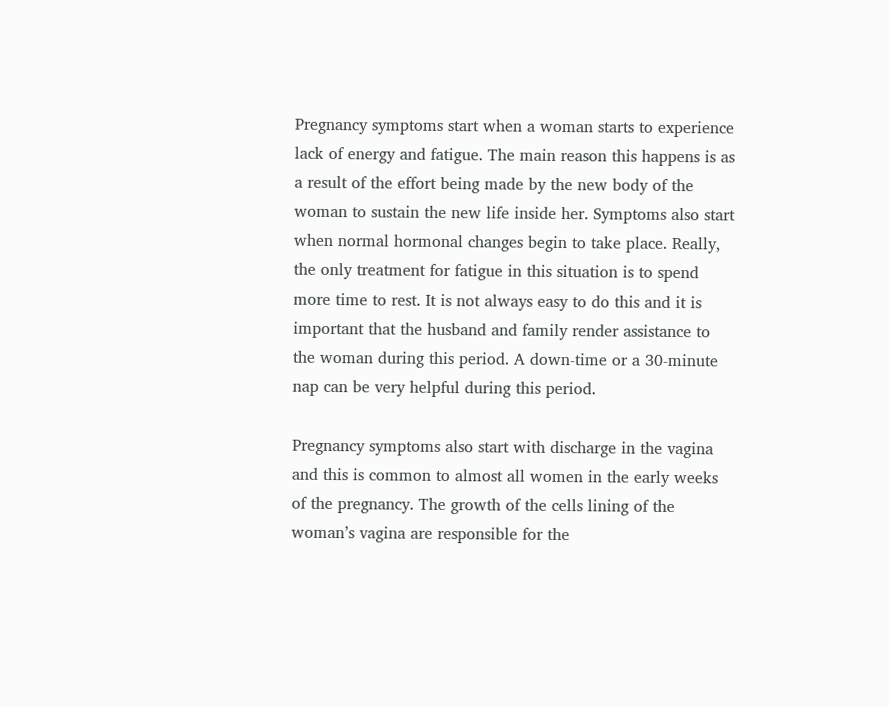Pregnancy symptoms start when a woman starts to experience lack of energy and fatigue. The main reason this happens is as a result of the effort being made by the new body of the woman to sustain the new life inside her. Symptoms also start when normal hormonal changes begin to take place. Really, the only treatment for fatigue in this situation is to spend more time to rest. It is not always easy to do this and it is important that the husband and family render assistance to the woman during this period. A down-time or a 30-minute nap can be very helpful during this period.

Pregnancy symptoms also start with discharge in the vagina and this is common to almost all women in the early weeks of the pregnancy. The growth of the cells lining of the woman’s vagina are responsible for the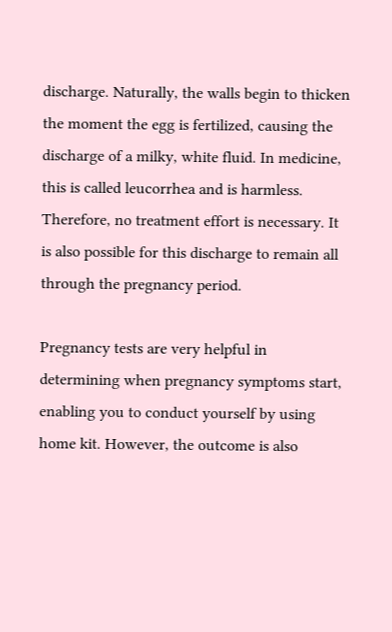discharge. Naturally, the walls begin to thicken the moment the egg is fertilized, causing the discharge of a milky, white fluid. In medicine, this is called leucorrhea and is harmless. Therefore, no treatment effort is necessary. It is also possible for this discharge to remain all through the pregnancy period.

Pregnancy tests are very helpful in determining when pregnancy symptoms start, enabling you to conduct yourself by using home kit. However, the outcome is also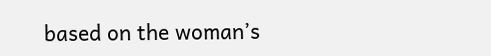based on the woman’s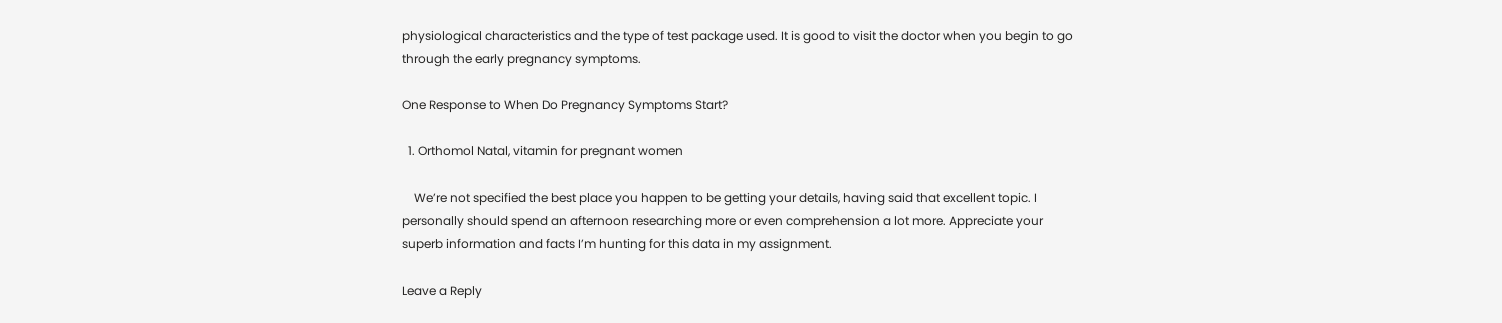physiological characteristics and the type of test package used. It is good to visit the doctor when you begin to go through the early pregnancy symptoms.

One Response to When Do Pregnancy Symptoms Start?

  1. Orthomol Natal, vitamin for pregnant women

    We’re not specified the best place you happen to be getting your details, having said that excellent topic. I personally should spend an afternoon researching more or even comprehension a lot more. Appreciate your superb information and facts I’m hunting for this data in my assignment.

Leave a Reply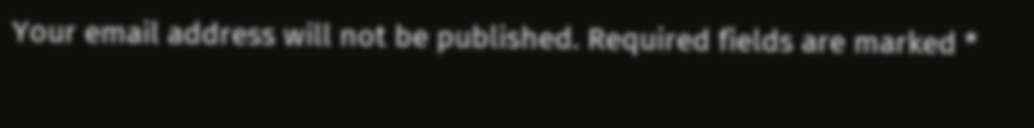Your email address will not be published. Required fields are marked *